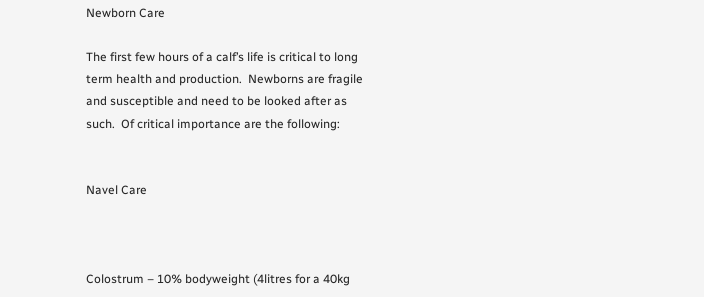Newborn Care

The first few hours of a calf’s life is critical to long term health and production.  Newborns are fragile and susceptible and need to be looked after as such.  Of critical importance are the following:


Navel Care



Colostrum – 10% bodyweight (4litres for a 40kg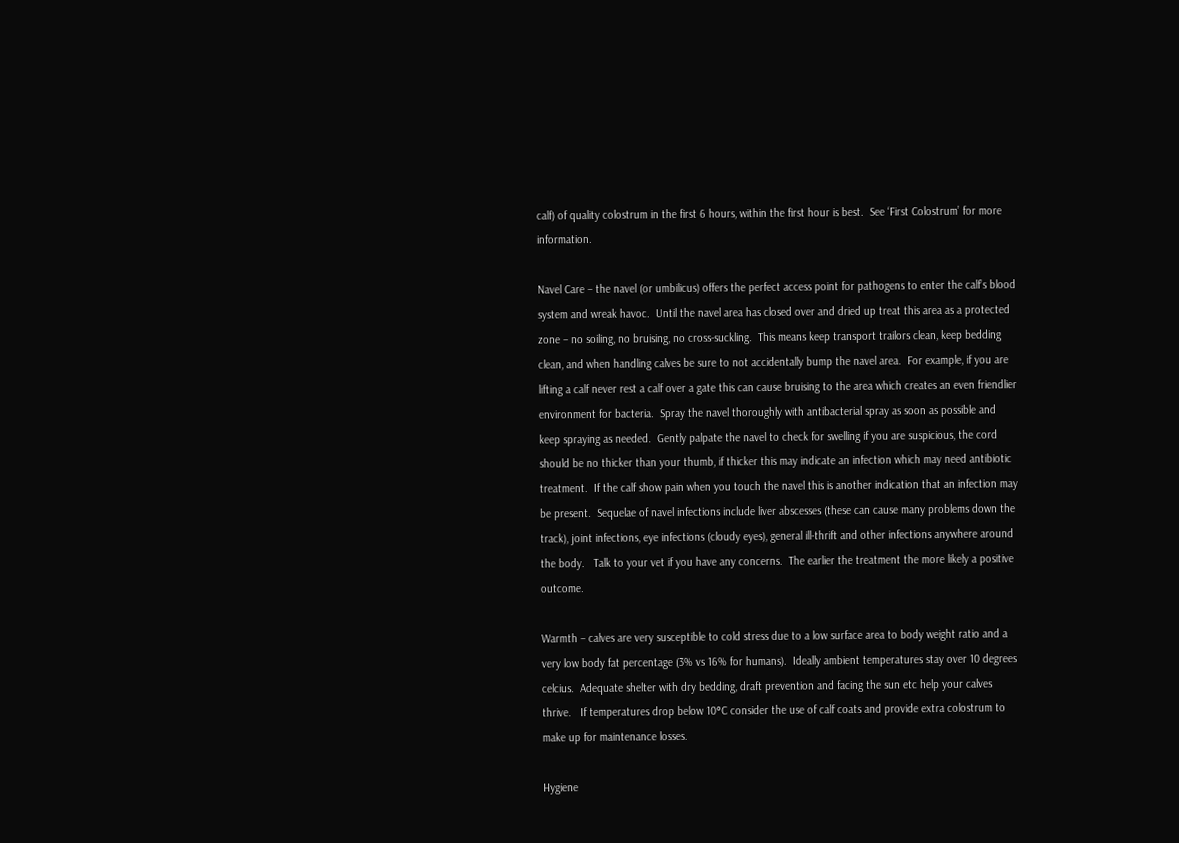calf) of quality colostrum in the first 6 hours, within the first hour is best.  See ‘First Colostrum’ for more information.

Navel Care – the navel (or umbilicus) offers the perfect access point for pathogens to enter the calf’s blood system and wreak havoc.  Until the navel area has closed over and dried up treat this area as a protected zone – no soiling, no bruising, no cross-suckling.  This means keep transport trailors clean, keep bedding clean, and when handling calves be sure to not accidentally bump the navel area.  For example, if you are lifting a calf never rest a calf over a gate this can cause bruising to the area which creates an even friendlier environment for bacteria.  Spray the navel thoroughly with antibacterial spray as soon as possible and keep spraying as needed.  Gently palpate the navel to check for swelling if you are suspicious, the cord should be no thicker than your thumb, if thicker this may indicate an infection which may need antibiotic treatment.  If the calf show pain when you touch the navel this is another indication that an infection may be present.  Sequelae of navel infections include liver abscesses (these can cause many problems down the track), joint infections, eye infections (cloudy eyes), general ill-thrift and other infections anywhere around the body.   Talk to your vet if you have any concerns.  The earlier the treatment the more likely a positive outcome.

Warmth – calves are very susceptible to cold stress due to a low surface area to body weight ratio and a very low body fat percentage (3% vs 16% for humans).  Ideally ambient temperatures stay over 10 degrees celcius.  Adequate shelter with dry bedding, draft prevention and facing the sun etc help your calves thrive.   If temperatures drop below 10°C consider the use of calf coats and provide extra colostrum to make up for maintenance losses.

Hygiene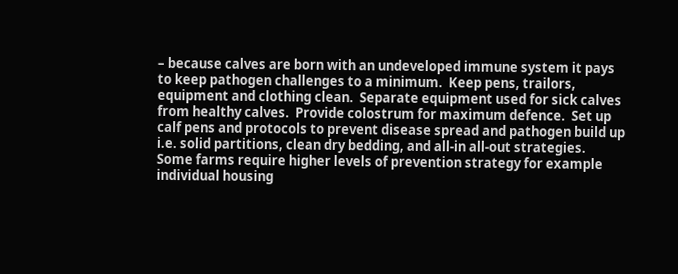– because calves are born with an undeveloped immune system it pays to keep pathogen challenges to a minimum.  Keep pens, trailors, equipment and clothing clean.  Separate equipment used for sick calves from healthy calves.  Provide colostrum for maximum defence.  Set up calf pens and protocols to prevent disease spread and pathogen build up i.e. solid partitions, clean dry bedding, and all-in all-out strategies.  Some farms require higher levels of prevention strategy for example individual housing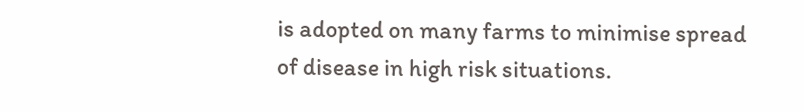is adopted on many farms to minimise spread of disease in high risk situations.